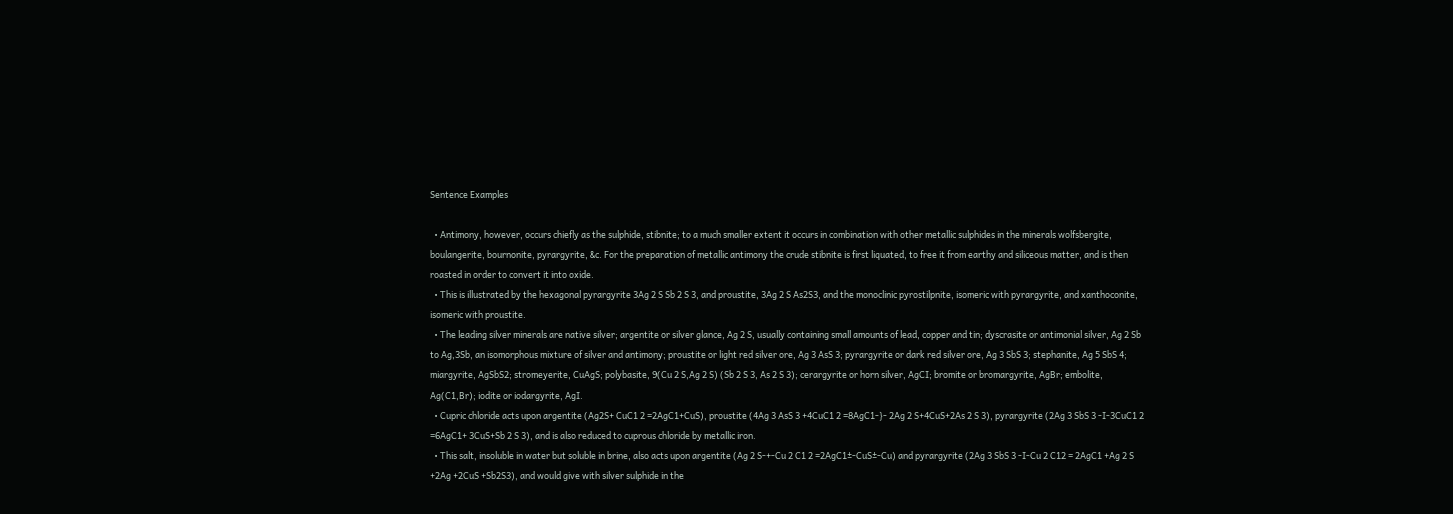Sentence Examples

  • Antimony, however, occurs chiefly as the sulphide, stibnite; to a much smaller extent it occurs in combination with other metallic sulphides in the minerals wolfsbergite, boulangerite, bournonite, pyrargyrite, &c. For the preparation of metallic antimony the crude stibnite is first liquated, to free it from earthy and siliceous matter, and is then roasted in order to convert it into oxide.
  • This is illustrated by the hexagonal pyrargyrite 3Ag 2 S Sb 2 S 3, and proustite, 3Ag 2 S As2S3, and the monoclinic pyrostilpnite, isomeric with pyrargyrite, and xanthoconite, isomeric with proustite.
  • The leading silver minerals are native silver; argentite or silver glance, Ag 2 S, usually containing small amounts of lead, copper and tin; dyscrasite or antimonial silver, Ag 2 Sb to Ag,3Sb, an isomorphous mixture of silver and antimony; proustite or light red silver ore, Ag 3 AsS 3; pyrargyrite or dark red silver ore, Ag 3 SbS 3; stephanite, Ag 5 SbS 4; miargyrite, AgSbS2; stromeyerite, CuAgS; polybasite, 9(Cu 2 S,Ag 2 S) (Sb 2 S 3, As 2 S 3); cerargyrite or horn silver, AgCI; bromite or bromargyrite, AgBr; embolite, Ag(C1,Br); iodite or iodargyrite, AgI.
  • Cupric chloride acts upon argentite (Ag2S+ CuC1 2 =2AgC1+CuS), proustite (4Ag 3 AsS 3 +4CuC1 2 =8AgC1-}- 2Ag 2 S+4CuS+2As 2 S 3), pyrargyrite (2Ag 3 SbS 3 -I-3CuC1 2 =6AgC1+ 3CuS+Sb 2 S 3), and is also reduced to cuprous chloride by metallic iron.
  • This salt, insoluble in water but soluble in brine, also acts upon argentite (Ag 2 S-+-Cu 2 C1 2 =2AgC1±-CuS±-Cu) and pyrargyrite (2Ag 3 SbS 3 -I-Cu 2 C12 = 2AgC1 +Ag 2 S +2Ag +2CuS +Sb2S3), and would give with silver sulphide in the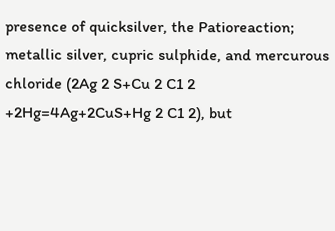presence of quicksilver, the Patioreaction; metallic silver, cupric sulphide, and mercurous chloride (2Ag 2 S+Cu 2 C1 2 +2Hg=4Ag+2CuS+Hg 2 C1 2), but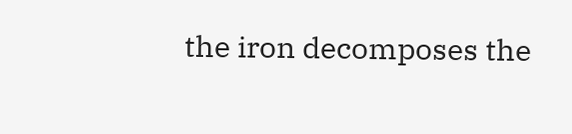the iron decomposes the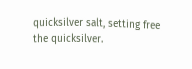quicksilver salt, setting free the quicksilver.